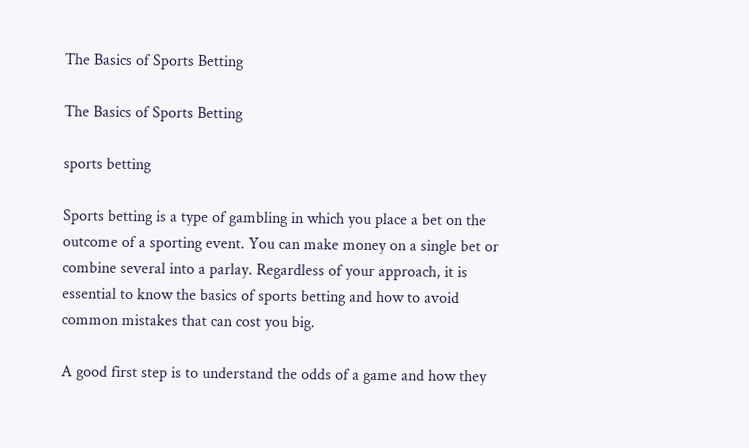The Basics of Sports Betting

The Basics of Sports Betting

sports betting

Sports betting is a type of gambling in which you place a bet on the outcome of a sporting event. You can make money on a single bet or combine several into a parlay. Regardless of your approach, it is essential to know the basics of sports betting and how to avoid common mistakes that can cost you big.

A good first step is to understand the odds of a game and how they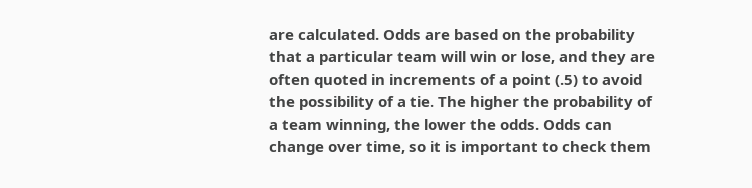are calculated. Odds are based on the probability that a particular team will win or lose, and they are often quoted in increments of a point (.5) to avoid the possibility of a tie. The higher the probability of a team winning, the lower the odds. Odds can change over time, so it is important to check them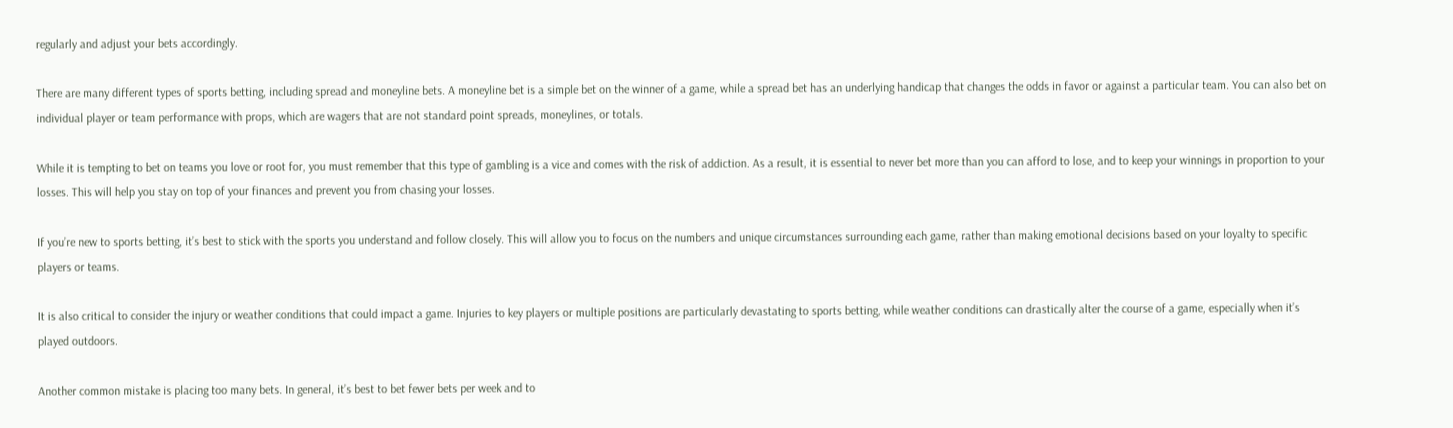regularly and adjust your bets accordingly.

There are many different types of sports betting, including spread and moneyline bets. A moneyline bet is a simple bet on the winner of a game, while a spread bet has an underlying handicap that changes the odds in favor or against a particular team. You can also bet on individual player or team performance with props, which are wagers that are not standard point spreads, moneylines, or totals.

While it is tempting to bet on teams you love or root for, you must remember that this type of gambling is a vice and comes with the risk of addiction. As a result, it is essential to never bet more than you can afford to lose, and to keep your winnings in proportion to your losses. This will help you stay on top of your finances and prevent you from chasing your losses.

If you’re new to sports betting, it’s best to stick with the sports you understand and follow closely. This will allow you to focus on the numbers and unique circumstances surrounding each game, rather than making emotional decisions based on your loyalty to specific players or teams.

It is also critical to consider the injury or weather conditions that could impact a game. Injuries to key players or multiple positions are particularly devastating to sports betting, while weather conditions can drastically alter the course of a game, especially when it’s played outdoors.

Another common mistake is placing too many bets. In general, it’s best to bet fewer bets per week and to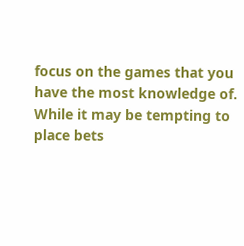focus on the games that you have the most knowledge of. While it may be tempting to place bets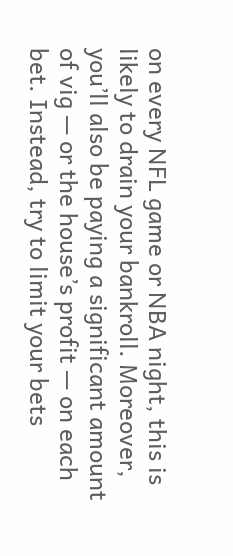on every NFL game or NBA night, this is likely to drain your bankroll. Moreover, you’ll also be paying a significant amount of vig — or the house’s profit — on each bet. Instead, try to limit your bets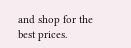and shop for the best prices.